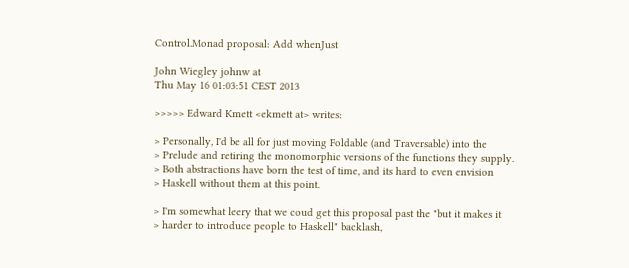Control.Monad proposal: Add whenJust

John Wiegley johnw at
Thu May 16 01:03:51 CEST 2013

>>>>> Edward Kmett <ekmett at> writes:

> Personally, I'd be all for just moving Foldable (and Traversable) into the
> Prelude and retiring the monomorphic versions of the functions they supply.
> Both abstractions have born the test of time, and its hard to even envision
> Haskell without them at this point.

> I'm somewhat leery that we coud get this proposal past the "but it makes it
> harder to introduce people to Haskell" backlash,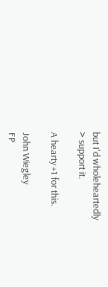but I'd wholeheartedly
> support it.

A hearty +1 for this.

John Wiegley
FP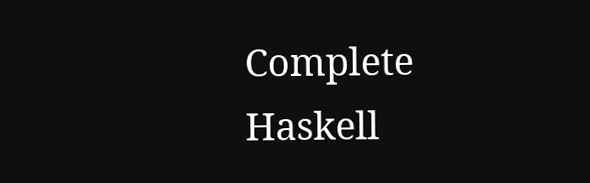Complete                         Haskell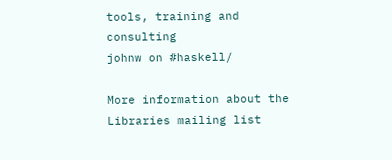tools, training and consulting               johnw on #haskell/

More information about the Libraries mailing list